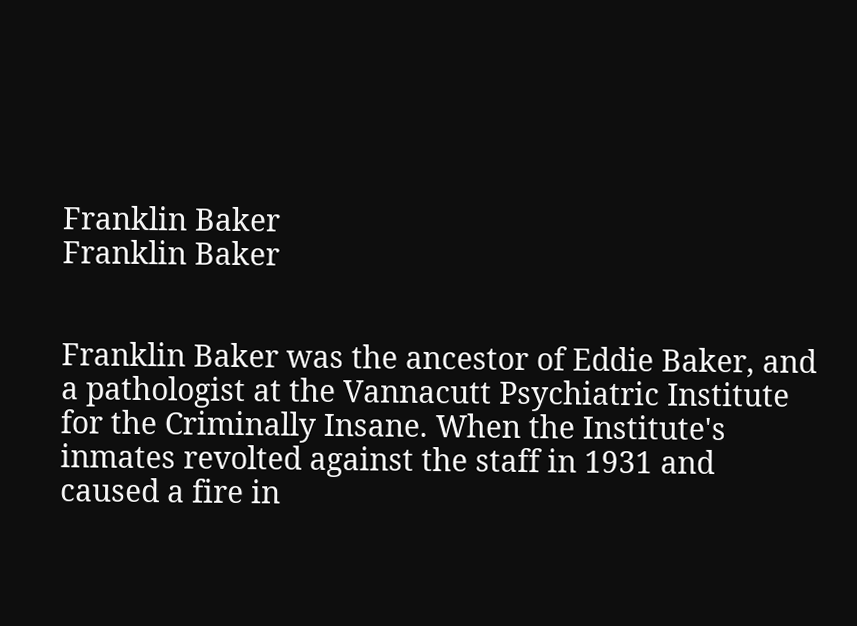Franklin Baker
Franklin Baker


Franklin Baker was the ancestor of Eddie Baker, and a pathologist at the Vannacutt Psychiatric Institute for the Criminally Insane. When the Institute's inmates revolted against the staff in 1931 and caused a fire in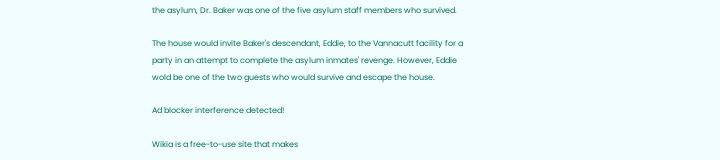the asylum, Dr. Baker was one of the five asylum staff members who survived.

The house would invite Baker's descendant, Eddie, to the Vannacutt facility for a party in an attempt to complete the asylum inmates' revenge. However, Eddie wold be one of the two guests who would survive and escape the house.

Ad blocker interference detected!

Wikia is a free-to-use site that makes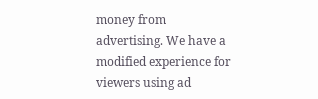money from advertising. We have a modified experience for viewers using ad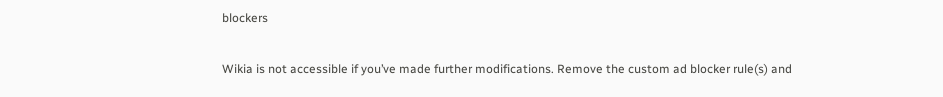blockers

Wikia is not accessible if you’ve made further modifications. Remove the custom ad blocker rule(s) and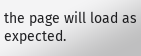the page will load as expected.